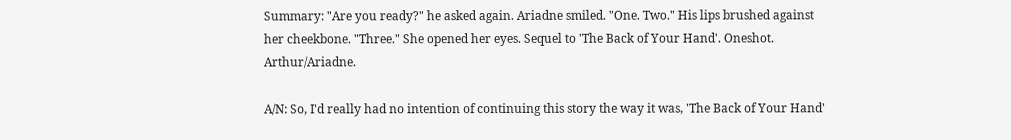Summary: "Are you ready?" he asked again. Ariadne smiled. "One. Two." His lips brushed against her cheekbone. "Three." She opened her eyes. Sequel to 'The Back of Your Hand'. Oneshot. Arthur/Ariadne.

A/N: So, I'd really had no intention of continuing this story the way it was, 'The Back of Your Hand'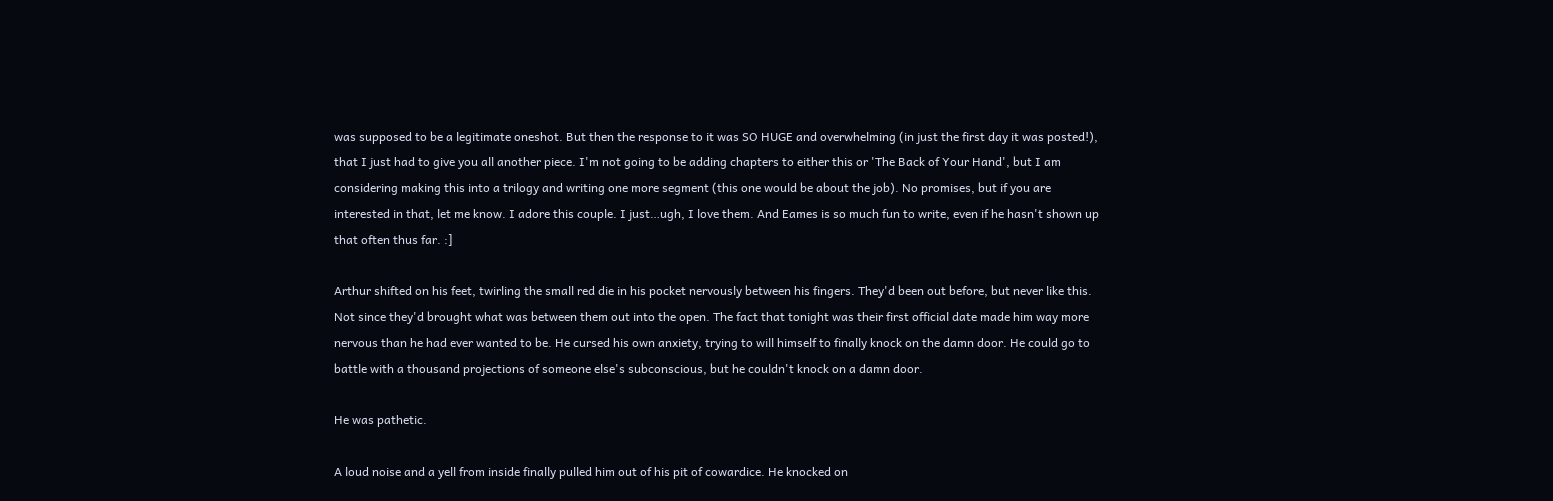was supposed to be a legitimate oneshot. But then the response to it was SO HUGE and overwhelming (in just the first day it was posted!), that I just had to give you all another piece. I'm not going to be adding chapters to either this or 'The Back of Your Hand', but I am considering making this into a trilogy and writing one more segment (this one would be about the job). No promises, but if you are interested in that, let me know. I adore this couple. I just…ugh, I love them. And Eames is so much fun to write, even if he hasn't shown up that often thus far. :]

Arthur shifted on his feet, twirling the small red die in his pocket nervously between his fingers. They'd been out before, but never like this. Not since they'd brought what was between them out into the open. The fact that tonight was their first official date made him way more nervous than he had ever wanted to be. He cursed his own anxiety, trying to will himself to finally knock on the damn door. He could go to battle with a thousand projections of someone else's subconscious, but he couldn't knock on a damn door.

He was pathetic.

A loud noise and a yell from inside finally pulled him out of his pit of cowardice. He knocked on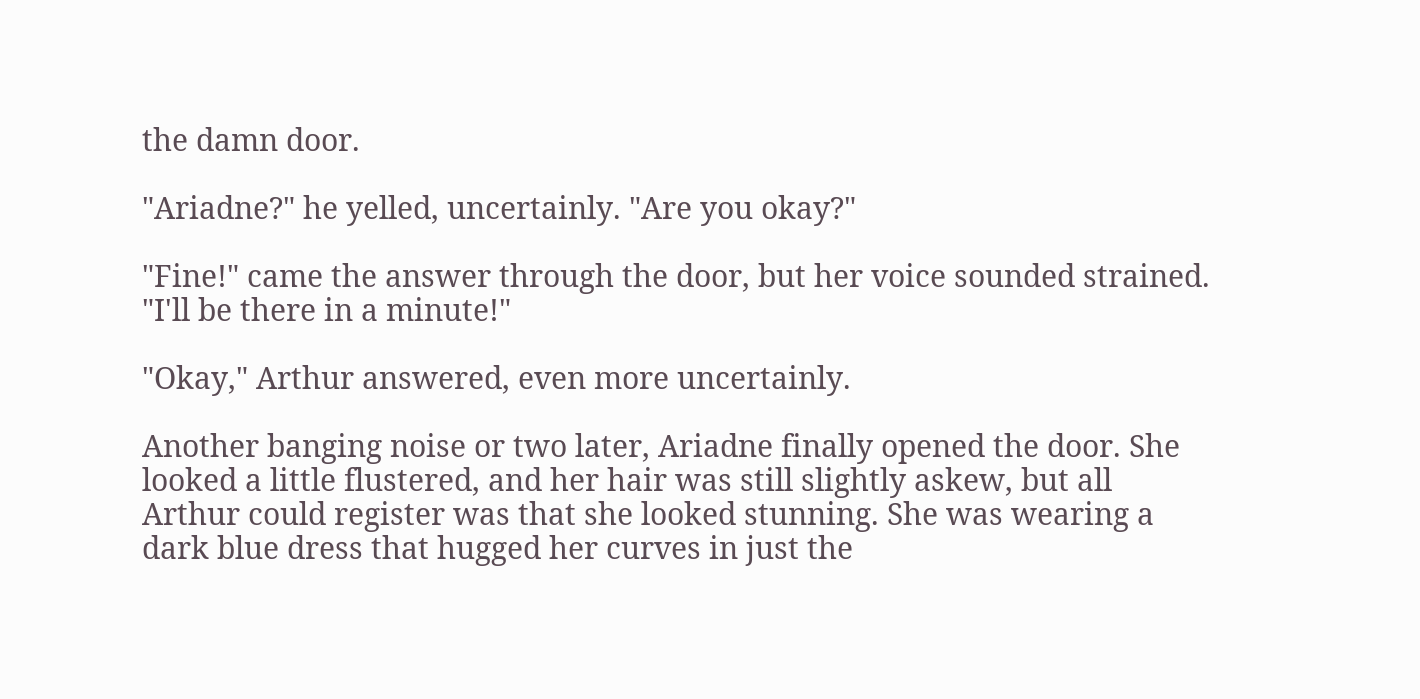the damn door.

"Ariadne?" he yelled, uncertainly. "Are you okay?"

"Fine!" came the answer through the door, but her voice sounded strained. "I'll be there in a minute!"

"Okay," Arthur answered, even more uncertainly.

Another banging noise or two later, Ariadne finally opened the door. She looked a little flustered, and her hair was still slightly askew, but all Arthur could register was that she looked stunning. She was wearing a dark blue dress that hugged her curves in just the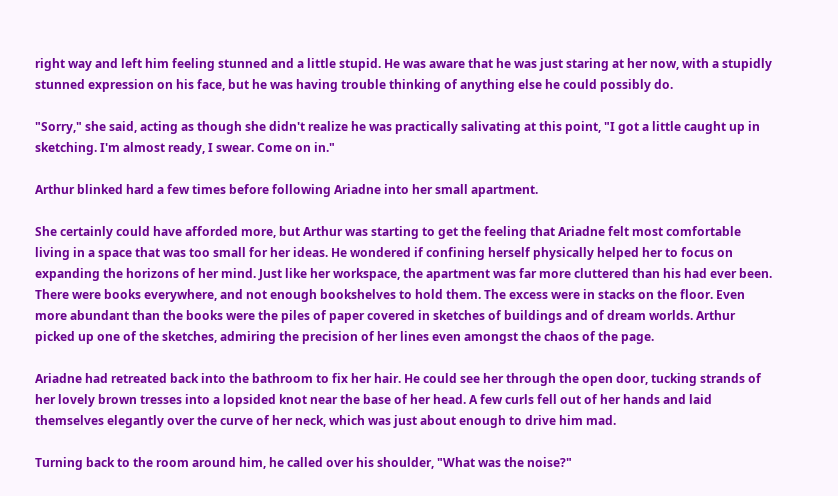right way and left him feeling stunned and a little stupid. He was aware that he was just staring at her now, with a stupidly stunned expression on his face, but he was having trouble thinking of anything else he could possibly do.

"Sorry," she said, acting as though she didn't realize he was practically salivating at this point, "I got a little caught up in sketching. I'm almost ready, I swear. Come on in."

Arthur blinked hard a few times before following Ariadne into her small apartment.

She certainly could have afforded more, but Arthur was starting to get the feeling that Ariadne felt most comfortable living in a space that was too small for her ideas. He wondered if confining herself physically helped her to focus on expanding the horizons of her mind. Just like her workspace, the apartment was far more cluttered than his had ever been. There were books everywhere, and not enough bookshelves to hold them. The excess were in stacks on the floor. Even more abundant than the books were the piles of paper covered in sketches of buildings and of dream worlds. Arthur picked up one of the sketches, admiring the precision of her lines even amongst the chaos of the page.

Ariadne had retreated back into the bathroom to fix her hair. He could see her through the open door, tucking strands of her lovely brown tresses into a lopsided knot near the base of her head. A few curls fell out of her hands and laid themselves elegantly over the curve of her neck, which was just about enough to drive him mad.

Turning back to the room around him, he called over his shoulder, "What was the noise?"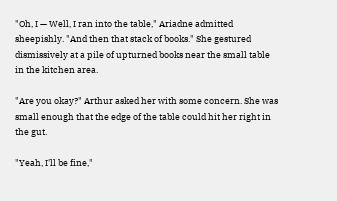"Oh, I — Well, I ran into the table," Ariadne admitted sheepishly. "And then that stack of books." She gestured dismissively at a pile of upturned books near the small table in the kitchen area.

"Are you okay?" Arthur asked her with some concern. She was small enough that the edge of the table could hit her right in the gut.

"Yeah, I'll be fine,"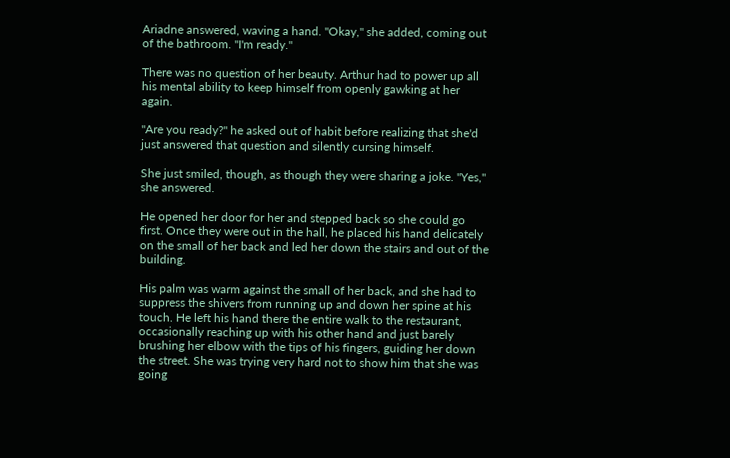Ariadne answered, waving a hand. "Okay," she added, coming out of the bathroom. "I'm ready."

There was no question of her beauty. Arthur had to power up all his mental ability to keep himself from openly gawking at her again.

"Are you ready?" he asked out of habit before realizing that she'd just answered that question and silently cursing himself.

She just smiled, though, as though they were sharing a joke. "Yes," she answered.

He opened her door for her and stepped back so she could go first. Once they were out in the hall, he placed his hand delicately on the small of her back and led her down the stairs and out of the building.

His palm was warm against the small of her back, and she had to suppress the shivers from running up and down her spine at his touch. He left his hand there the entire walk to the restaurant, occasionally reaching up with his other hand and just barely brushing her elbow with the tips of his fingers, guiding her down the street. She was trying very hard not to show him that she was going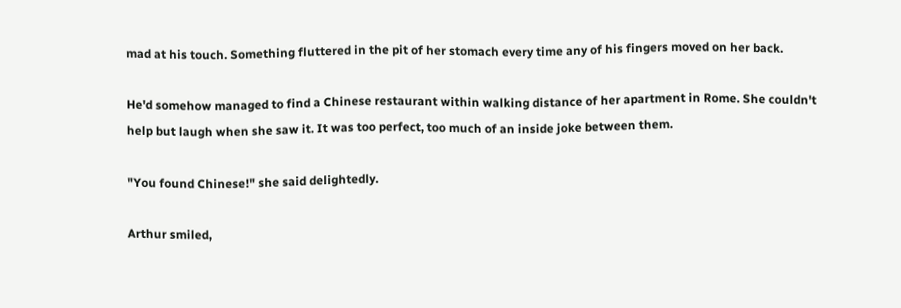mad at his touch. Something fluttered in the pit of her stomach every time any of his fingers moved on her back.

He'd somehow managed to find a Chinese restaurant within walking distance of her apartment in Rome. She couldn't help but laugh when she saw it. It was too perfect, too much of an inside joke between them.

"You found Chinese!" she said delightedly.

Arthur smiled,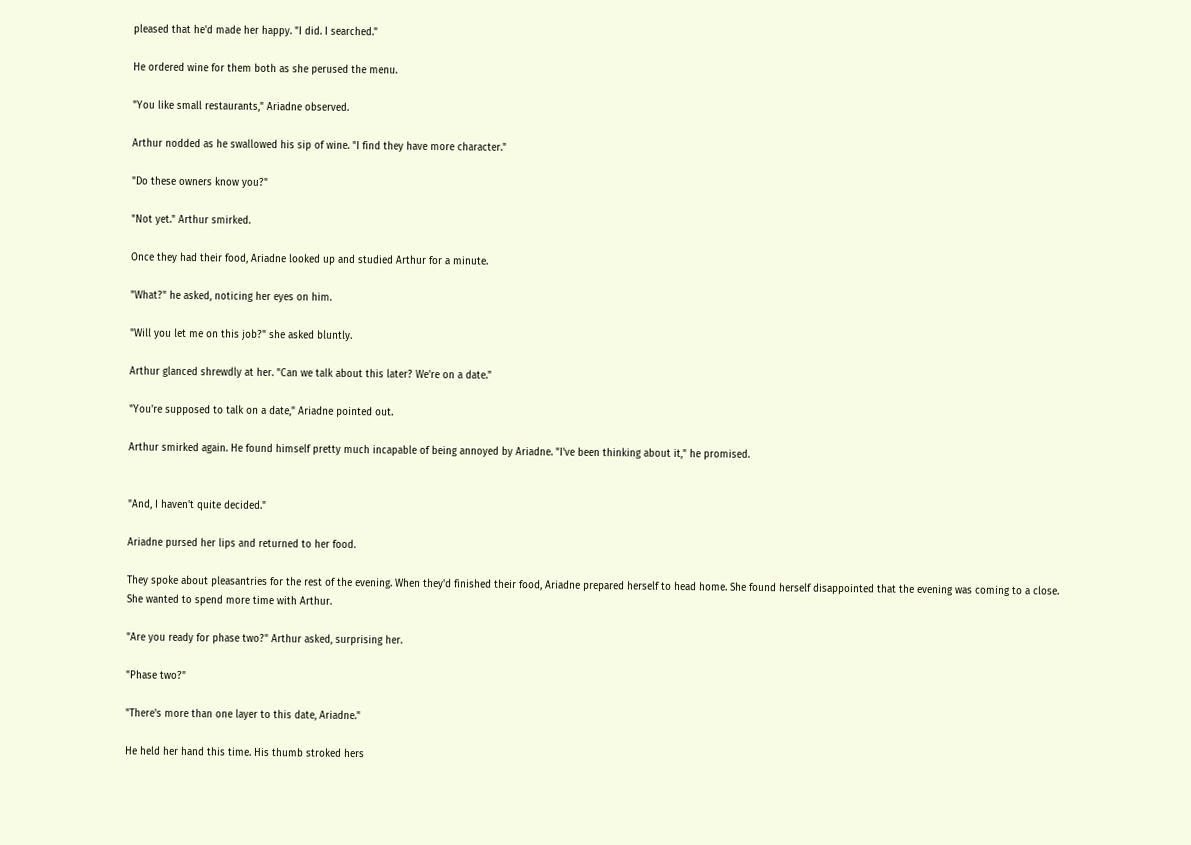pleased that he'd made her happy. "I did. I searched."

He ordered wine for them both as she perused the menu.

"You like small restaurants," Ariadne observed.

Arthur nodded as he swallowed his sip of wine. "I find they have more character."

"Do these owners know you?"

"Not yet." Arthur smirked.

Once they had their food, Ariadne looked up and studied Arthur for a minute.

"What?" he asked, noticing her eyes on him.

"Will you let me on this job?" she asked bluntly.

Arthur glanced shrewdly at her. "Can we talk about this later? We're on a date."

"You're supposed to talk on a date," Ariadne pointed out.

Arthur smirked again. He found himself pretty much incapable of being annoyed by Ariadne. "I've been thinking about it," he promised.


"And, I haven't quite decided."

Ariadne pursed her lips and returned to her food.

They spoke about pleasantries for the rest of the evening. When they'd finished their food, Ariadne prepared herself to head home. She found herself disappointed that the evening was coming to a close. She wanted to spend more time with Arthur.

"Are you ready for phase two?" Arthur asked, surprising her.

"Phase two?"

"There's more than one layer to this date, Ariadne."

He held her hand this time. His thumb stroked hers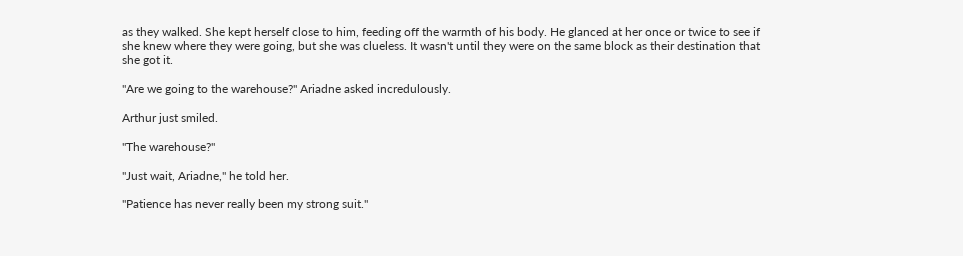as they walked. She kept herself close to him, feeding off the warmth of his body. He glanced at her once or twice to see if she knew where they were going, but she was clueless. It wasn't until they were on the same block as their destination that she got it.

"Are we going to the warehouse?" Ariadne asked incredulously.

Arthur just smiled.

"The warehouse?"

"Just wait, Ariadne," he told her.

"Patience has never really been my strong suit."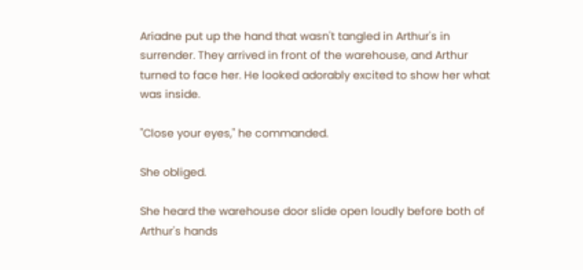Ariadne put up the hand that wasn't tangled in Arthur's in surrender. They arrived in front of the warehouse, and Arthur turned to face her. He looked adorably excited to show her what was inside.

"Close your eyes," he commanded.

She obliged.

She heard the warehouse door slide open loudly before both of Arthur's hands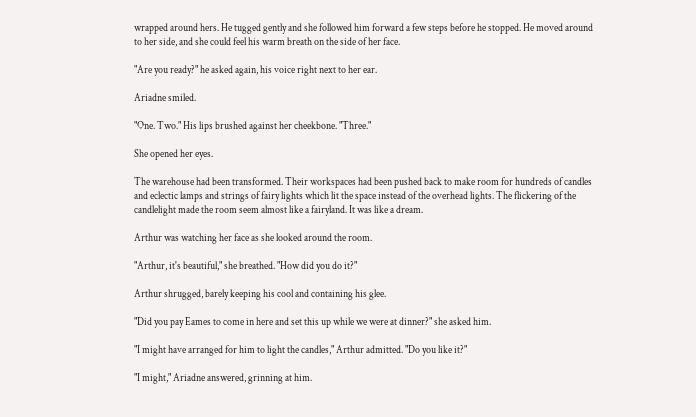wrapped around hers. He tugged gently and she followed him forward a few steps before he stopped. He moved around to her side, and she could feel his warm breath on the side of her face.

"Are you ready?" he asked again, his voice right next to her ear.

Ariadne smiled.

"One. Two." His lips brushed against her cheekbone. "Three."

She opened her eyes.

The warehouse had been transformed. Their workspaces had been pushed back to make room for hundreds of candles and eclectic lamps and strings of fairy lights which lit the space instead of the overhead lights. The flickering of the candlelight made the room seem almost like a fairyland. It was like a dream.

Arthur was watching her face as she looked around the room.

"Arthur, it's beautiful," she breathed. "How did you do it?"

Arthur shrugged, barely keeping his cool and containing his glee.

"Did you pay Eames to come in here and set this up while we were at dinner?" she asked him.

"I might have arranged for him to light the candles," Arthur admitted. "Do you like it?"

"I might," Ariadne answered, grinning at him.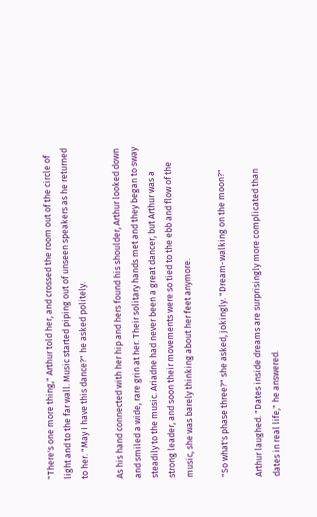"There's one more thing," Arthur told her, and crossed the room out of the circle of light and to the far wall. Music started piping out of unseen speakers as he returned to her. "May I have this dance?" he asked politely.

As his hand connected with her hip and hers found his shoulder, Arthur looked down and smiled a wide, rare grin at her. Their solitary hands met and they began to sway steadily to the music. Ariadne had never been a great dancer, but Arthur was a strong leader, and soon their movements were so tied to the ebb and flow of the music, she was barely thinking about her feet anymore.

"So what's phase three?" she asked, jokingly. "Dream-walking on the moon?"

Arthur laughed. "Dates inside dreams are surprisingly more complicated than dates in real life," he answered.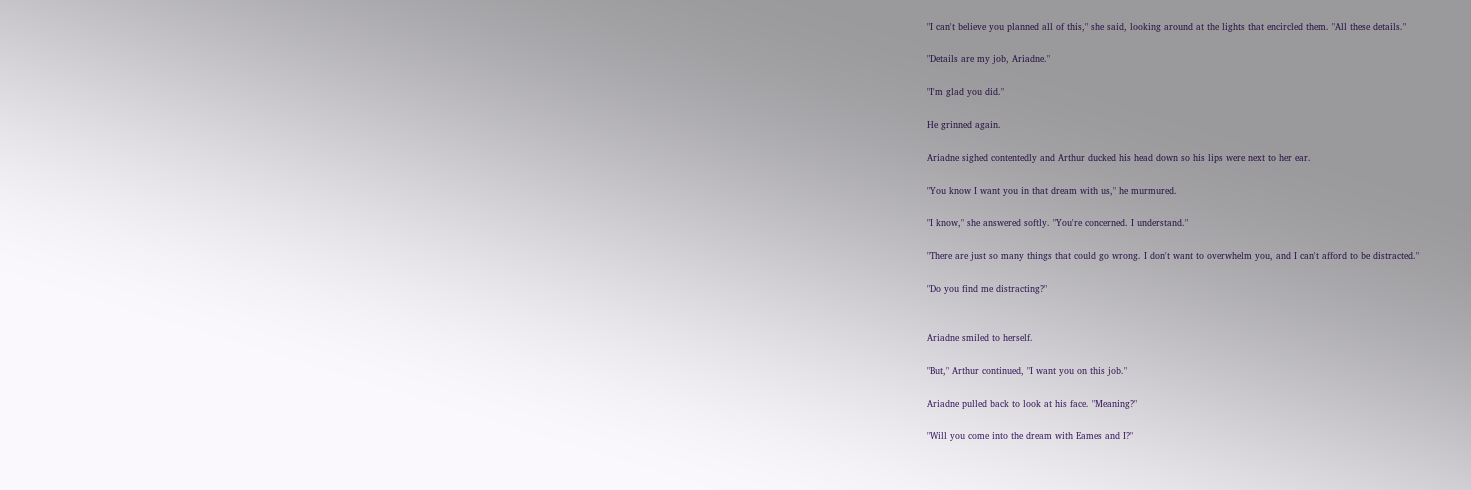"I can't believe you planned all of this," she said, looking around at the lights that encircled them. "All these details."

"Details are my job, Ariadne."

"I'm glad you did."

He grinned again.

Ariadne sighed contentedly and Arthur ducked his head down so his lips were next to her ear.

"You know I want you in that dream with us," he murmured.

"I know," she answered softly. "You're concerned. I understand."

"There are just so many things that could go wrong. I don't want to overwhelm you, and I can't afford to be distracted."

"Do you find me distracting?"


Ariadne smiled to herself.

"But," Arthur continued, "I want you on this job."

Ariadne pulled back to look at his face. "Meaning?"

"Will you come into the dream with Eames and I?"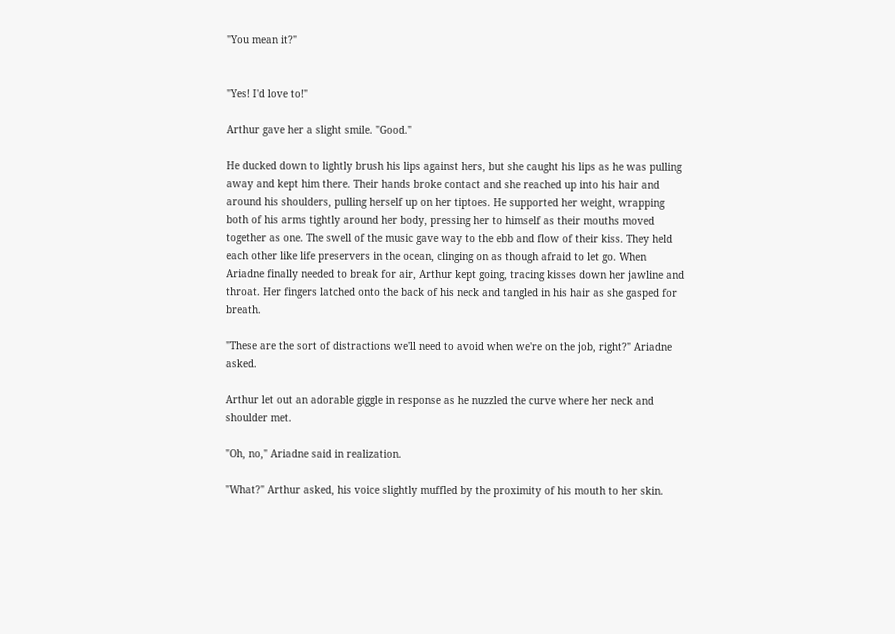"You mean it?"


"Yes! I'd love to!"

Arthur gave her a slight smile. "Good."

He ducked down to lightly brush his lips against hers, but she caught his lips as he was pulling away and kept him there. Their hands broke contact and she reached up into his hair and around his shoulders, pulling herself up on her tiptoes. He supported her weight, wrapping both of his arms tightly around her body, pressing her to himself as their mouths moved together as one. The swell of the music gave way to the ebb and flow of their kiss. They held each other like life preservers in the ocean, clinging on as though afraid to let go. When Ariadne finally needed to break for air, Arthur kept going, tracing kisses down her jawline and throat. Her fingers latched onto the back of his neck and tangled in his hair as she gasped for breath.

"These are the sort of distractions we'll need to avoid when we're on the job, right?" Ariadne asked.

Arthur let out an adorable giggle in response as he nuzzled the curve where her neck and shoulder met.

"Oh, no," Ariadne said in realization.

"What?" Arthur asked, his voice slightly muffled by the proximity of his mouth to her skin.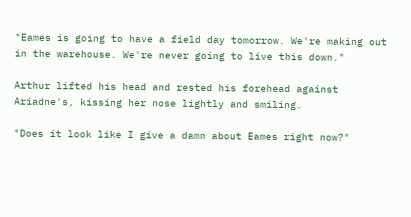"Eames is going to have a field day tomorrow. We're making out in the warehouse. We're never going to live this down."

Arthur lifted his head and rested his forehead against Ariadne's, kissing her nose lightly and smiling.

"Does it look like I give a damn about Eames right now?"